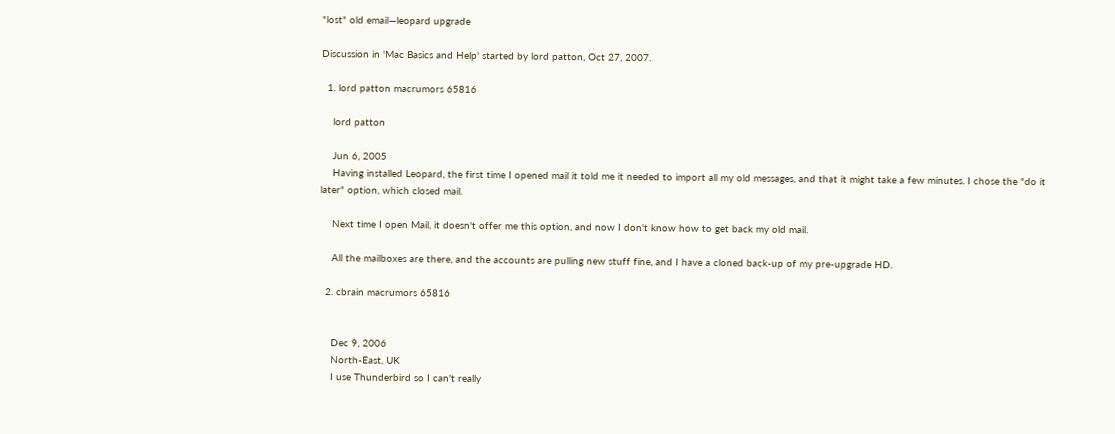"lost" old email—leopard upgrade

Discussion in 'Mac Basics and Help' started by lord patton, Oct 27, 2007.

  1. lord patton macrumors 65816

    lord patton

    Jun 6, 2005
    Having installed Leopard, the first time I opened mail it told me it needed to import all my old messages, and that it might take a few minutes. I chose the "do it later" option, which closed mail.

    Next time I open Mail, it doesn't offer me this option, and now I don't know how to get back my old mail.

    All the mailboxes are there, and the accounts are pulling new stuff fine, and I have a cloned back-up of my pre-upgrade HD.

  2. cbrain macrumors 65816


    Dec 9, 2006
    North-East, UK
    I use Thunderbird so I can't really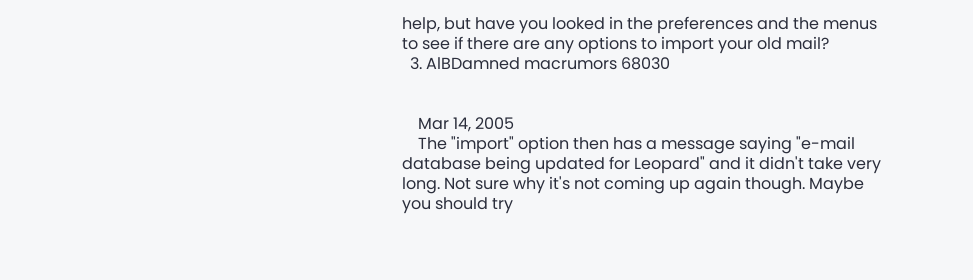help, but have you looked in the preferences and the menus to see if there are any options to import your old mail?
  3. AlBDamned macrumors 68030


    Mar 14, 2005
    The "import" option then has a message saying "e-mail database being updated for Leopard" and it didn't take very long. Not sure why it's not coming up again though. Maybe you should try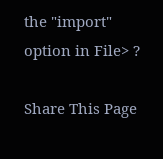the "import" option in File> ?

Share This Page